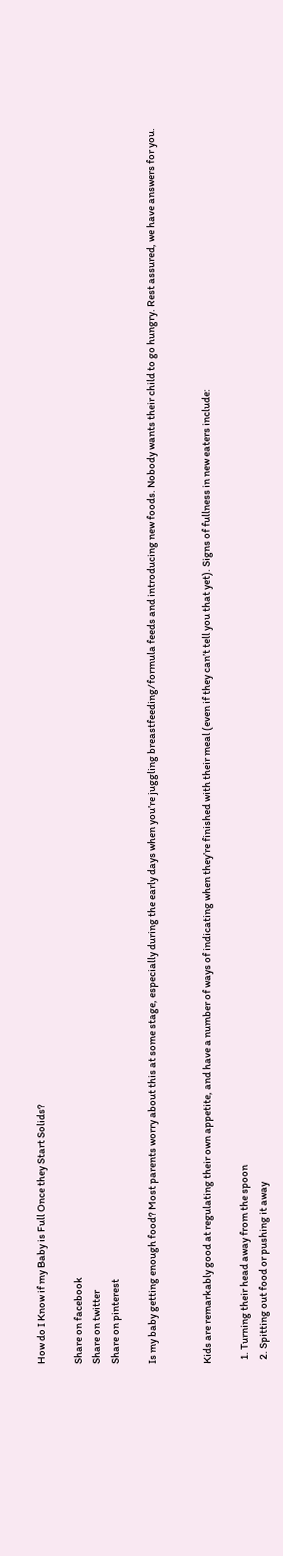How do I Know if my Baby is Full Once they Start Solids?

Share on facebook
Share on twitter
Share on pinterest

Is my baby getting enough food? Most parents worry about this at some stage, especially during the early days when you’re juggling breastfeeding/formula feeds and introducing new foods. Nobody wants their child to go hungry. Rest assured, we have answers for you.


Kids are remarkably good at regulating their own appetite, and have a number of ways of indicating when they’re finished with their meal (even if they can’t tell you that yet). Signs of fullness in new eaters include:

  1. Turning their head away from the spoon
  2. Spitting out food or pushing it away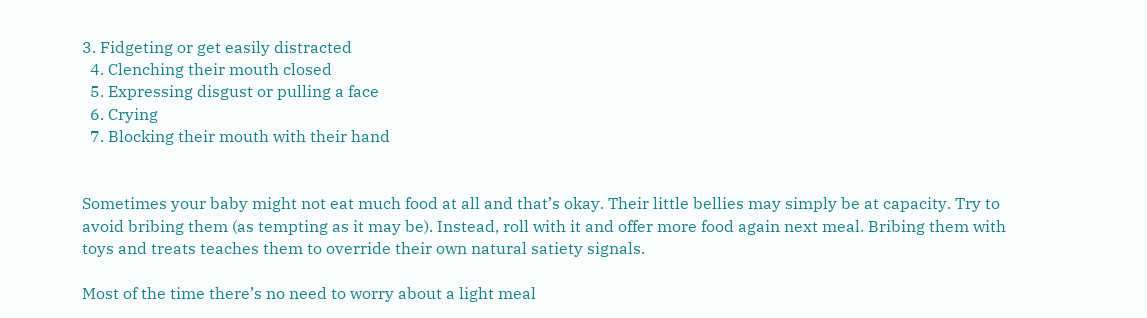3. Fidgeting or get easily distracted
  4. Clenching their mouth closed
  5. Expressing disgust or pulling a face
  6. Crying
  7. Blocking their mouth with their hand


Sometimes your baby might not eat much food at all and that’s okay. Their little bellies may simply be at capacity. Try to avoid bribing them (as tempting as it may be). Instead, roll with it and offer more food again next meal. Bribing them with toys and treats teaches them to override their own natural satiety signals.

Most of the time there’s no need to worry about a light meal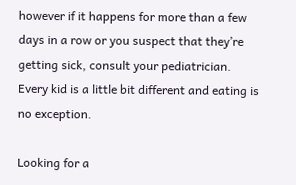however if it happens for more than a few days in a row or you suspect that they’re getting sick, consult your pediatrician. Every kid is a little bit different and eating is no exception.

Looking for a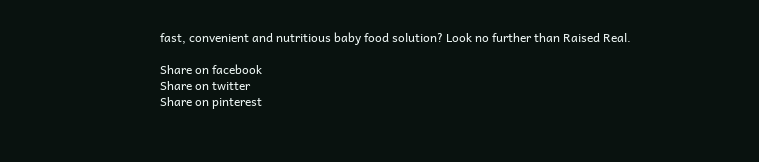fast, convenient and nutritious baby food solution? Look no further than Raised Real.

Share on facebook
Share on twitter
Share on pinterest